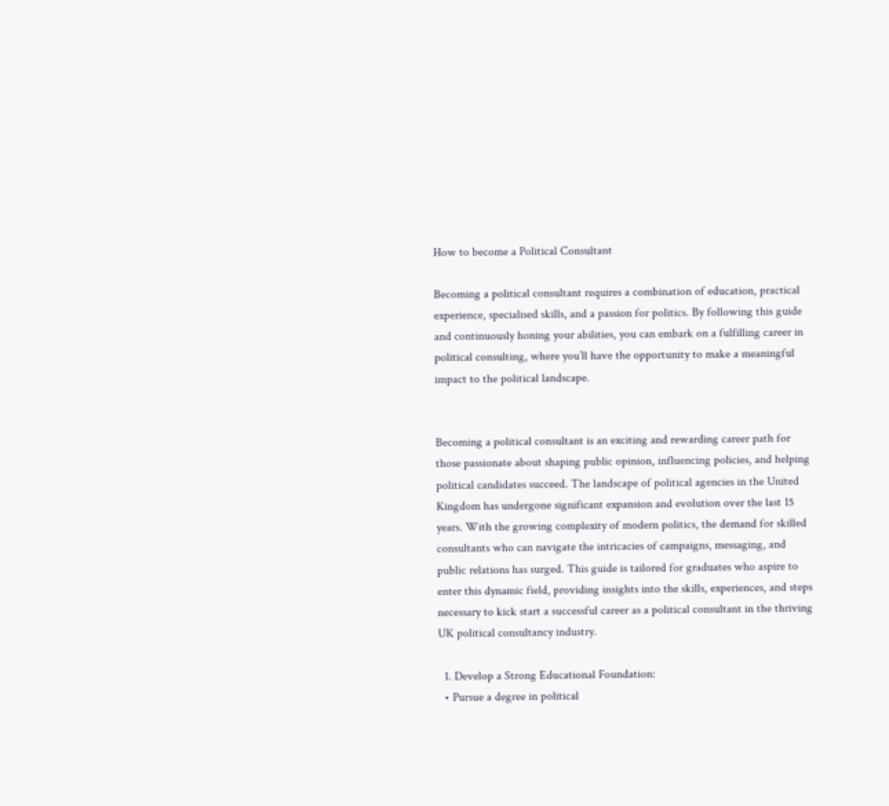How to become a Political Consultant

Becoming a political consultant requires a combination of education, practical experience, specialised skills, and a passion for politics. By following this guide and continuously honing your abilities, you can embark on a fulfilling career in political consulting, where you’ll have the opportunity to make a meaningful impact to the political landscape.


Becoming a political consultant is an exciting and rewarding career path for those passionate about shaping public opinion, influencing policies, and helping political candidates succeed. The landscape of political agencies in the United Kingdom has undergone significant expansion and evolution over the last 15 years. With the growing complexity of modern politics, the demand for skilled consultants who can navigate the intricacies of campaigns, messaging, and public relations has surged. This guide is tailored for graduates who aspire to enter this dynamic field, providing insights into the skills, experiences, and steps necessary to kick start a successful career as a political consultant in the thriving UK political consultancy industry.

  1. Develop a Strong Educational Foundation:
  • Pursue a degree in political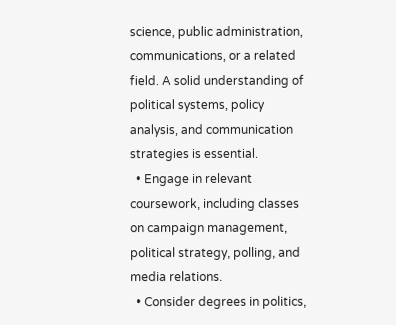science, public administration, communications, or a related field. A solid understanding of political systems, policy analysis, and communication strategies is essential.
  • Engage in relevant coursework, including classes on campaign management, political strategy, polling, and media relations.
  • Consider degrees in politics,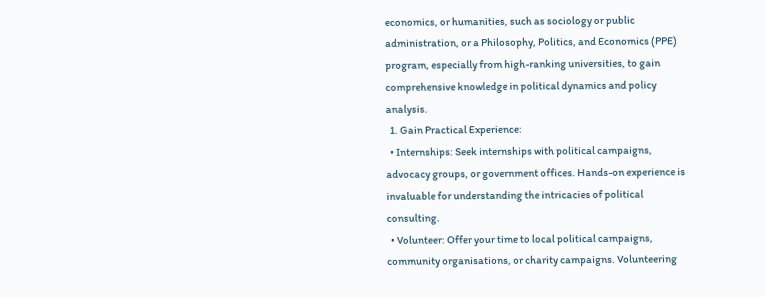economics, or humanities, such as sociology or public administration, or a Philosophy, Politics, and Economics (PPE) program, especially from high-ranking universities, to gain comprehensive knowledge in political dynamics and policy analysis.
  1. Gain Practical Experience:
  • Internships: Seek internships with political campaigns, advocacy groups, or government offices. Hands-on experience is invaluable for understanding the intricacies of political consulting.
  • Volunteer: Offer your time to local political campaigns, community organisations, or charity campaigns. Volunteering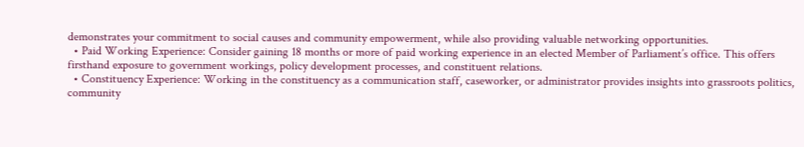demonstrates your commitment to social causes and community empowerment, while also providing valuable networking opportunities.
  • Paid Working Experience: Consider gaining 18 months or more of paid working experience in an elected Member of Parliament’s office. This offers firsthand exposure to government workings, policy development processes, and constituent relations.
  • Constituency Experience: Working in the constituency as a communication staff, caseworker, or administrator provides insights into grassroots politics, community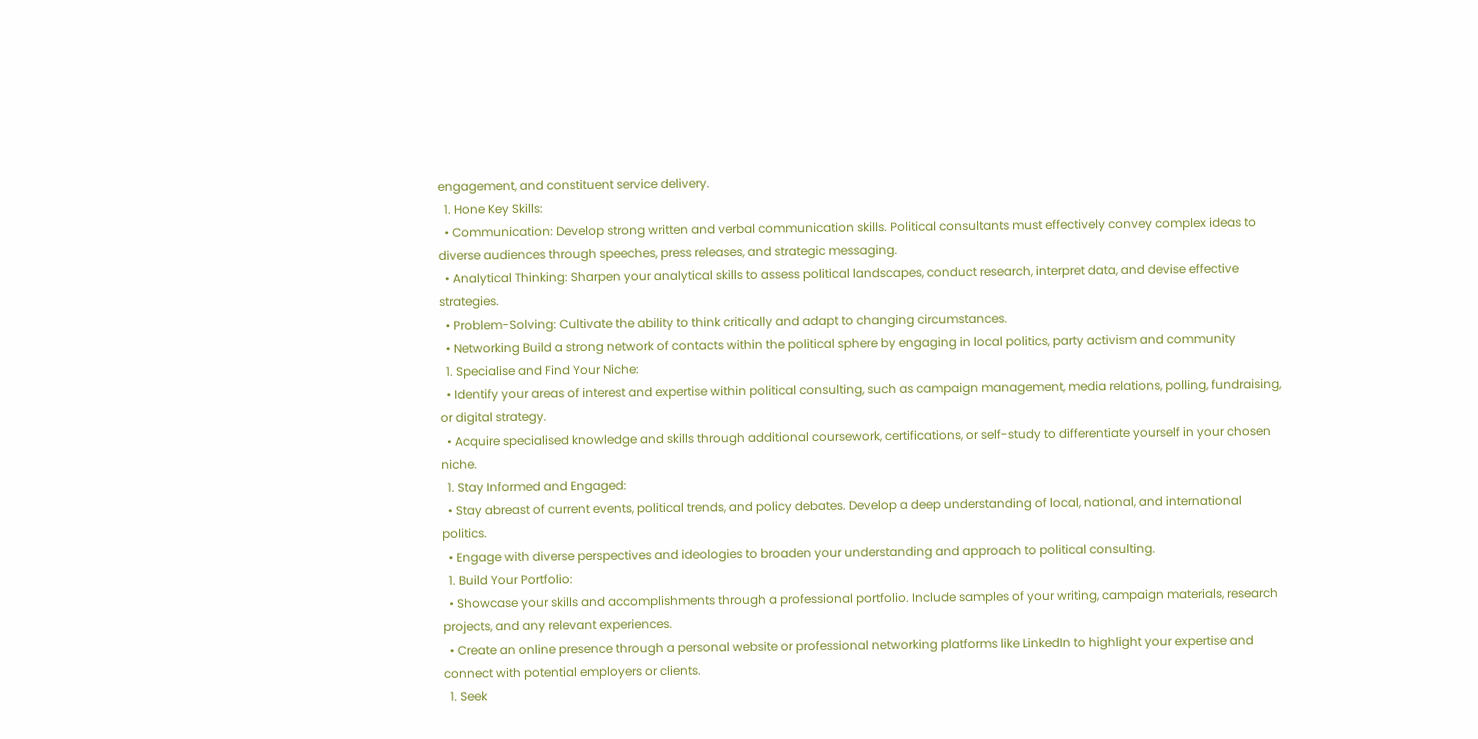engagement, and constituent service delivery.
  1. Hone Key Skills:
  • Communication: Develop strong written and verbal communication skills. Political consultants must effectively convey complex ideas to diverse audiences through speeches, press releases, and strategic messaging.
  • Analytical Thinking: Sharpen your analytical skills to assess political landscapes, conduct research, interpret data, and devise effective strategies.
  • Problem-Solving: Cultivate the ability to think critically and adapt to changing circumstances.
  • Networking Build a strong network of contacts within the political sphere by engaging in local politics, party activism and community
  1. Specialise and Find Your Niche:
  • Identify your areas of interest and expertise within political consulting, such as campaign management, media relations, polling, fundraising, or digital strategy.
  • Acquire specialised knowledge and skills through additional coursework, certifications, or self-study to differentiate yourself in your chosen niche.
  1. Stay Informed and Engaged:
  • Stay abreast of current events, political trends, and policy debates. Develop a deep understanding of local, national, and international politics.
  • Engage with diverse perspectives and ideologies to broaden your understanding and approach to political consulting.
  1. Build Your Portfolio:
  • Showcase your skills and accomplishments through a professional portfolio. Include samples of your writing, campaign materials, research projects, and any relevant experiences.
  • Create an online presence through a personal website or professional networking platforms like LinkedIn to highlight your expertise and connect with potential employers or clients.
  1. Seek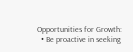Opportunities for Growth:
  • Be proactive in seeking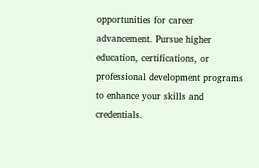opportunities for career advancement. Pursue higher education, certifications, or professional development programs to enhance your skills and credentials.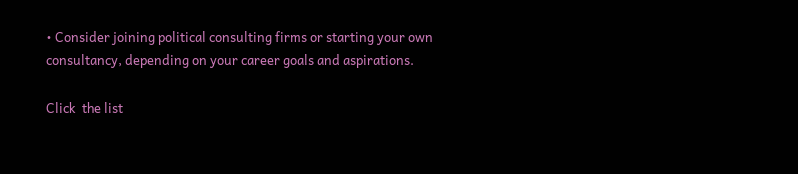• Consider joining political consulting firms or starting your own consultancy, depending on your career goals and aspirations.

Click  the list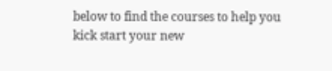below to find the courses to help you kick start your new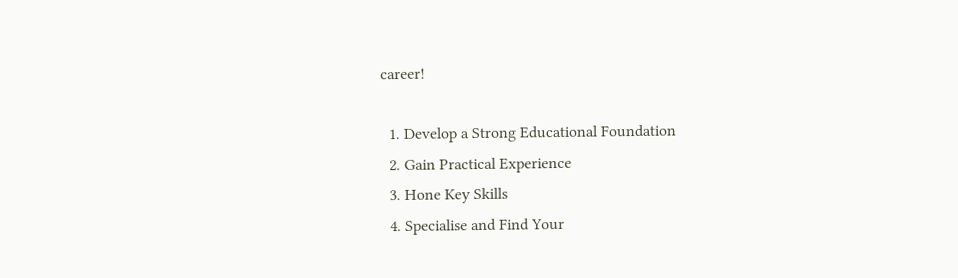career!

  1. Develop a Strong Educational Foundation
  2. Gain Practical Experience
  3. Hone Key Skills
  4. Specialise and Find Your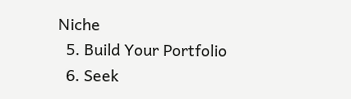Niche
  5. Build Your Portfolio
  6. Seek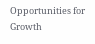Opportunities for Growth